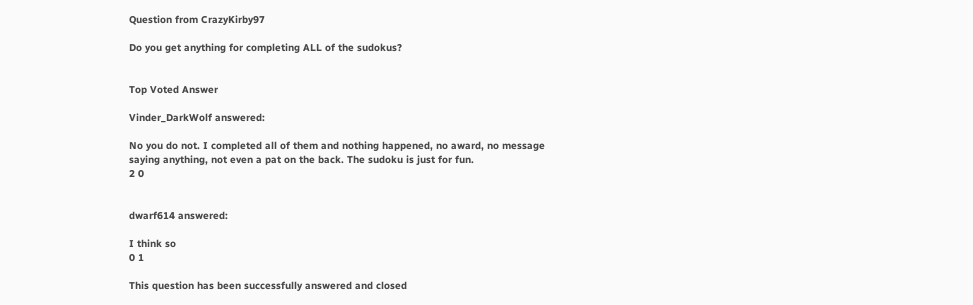Question from CrazyKirby97

Do you get anything for completing ALL of the sudokus?


Top Voted Answer

Vinder_DarkWolf answered:

No you do not. I completed all of them and nothing happened, no award, no message saying anything, not even a pat on the back. The sudoku is just for fun.
2 0


dwarf614 answered:

I think so
0 1

This question has been successfully answered and closed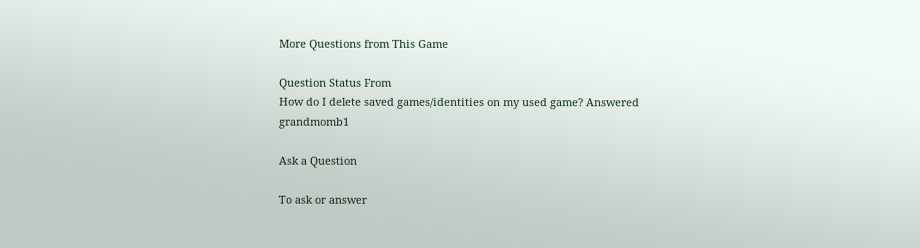More Questions from This Game

Question Status From
How do I delete saved games/identities on my used game? Answered grandmomb1

Ask a Question

To ask or answer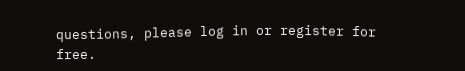questions, please log in or register for free.